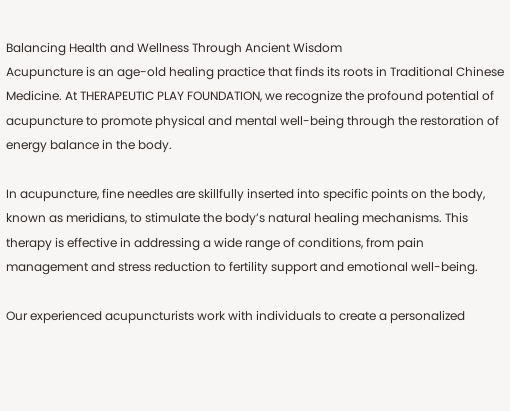Balancing Health and Wellness Through Ancient Wisdom
Acupuncture is an age-old healing practice that finds its roots in Traditional Chinese Medicine. At THERAPEUTIC PLAY FOUNDATION, we recognize the profound potential of acupuncture to promote physical and mental well-being through the restoration of energy balance in the body.

In acupuncture, fine needles are skillfully inserted into specific points on the body, known as meridians, to stimulate the body’s natural healing mechanisms. This therapy is effective in addressing a wide range of conditions, from pain management and stress reduction to fertility support and emotional well-being.

Our experienced acupuncturists work with individuals to create a personalized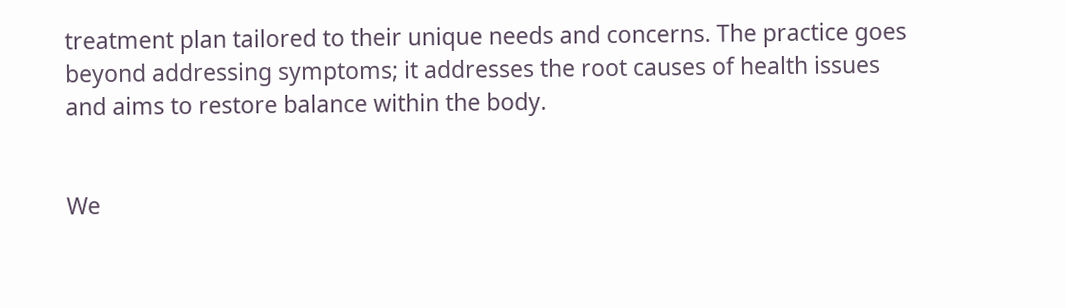treatment plan tailored to their unique needs and concerns. The practice goes beyond addressing symptoms; it addresses the root causes of health issues and aims to restore balance within the body.


We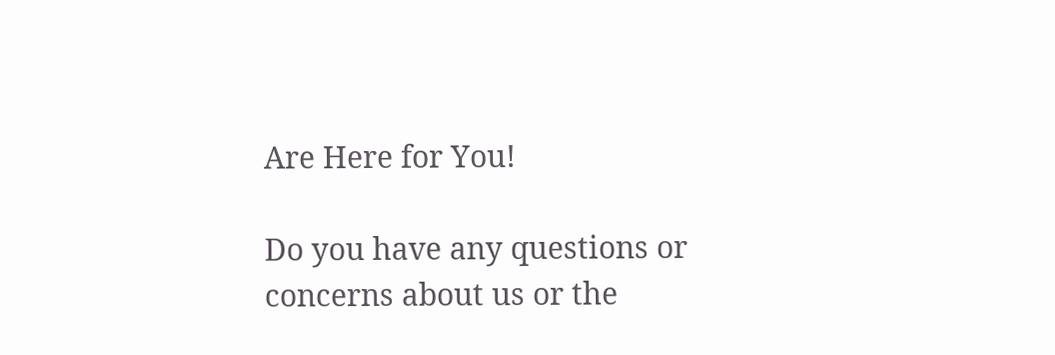Are Here for You!

Do you have any questions or concerns about us or the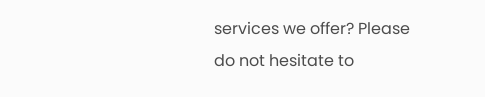services we offer? Please do not hesitate to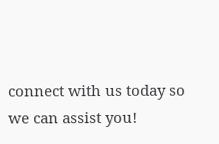connect with us today so we can assist you!